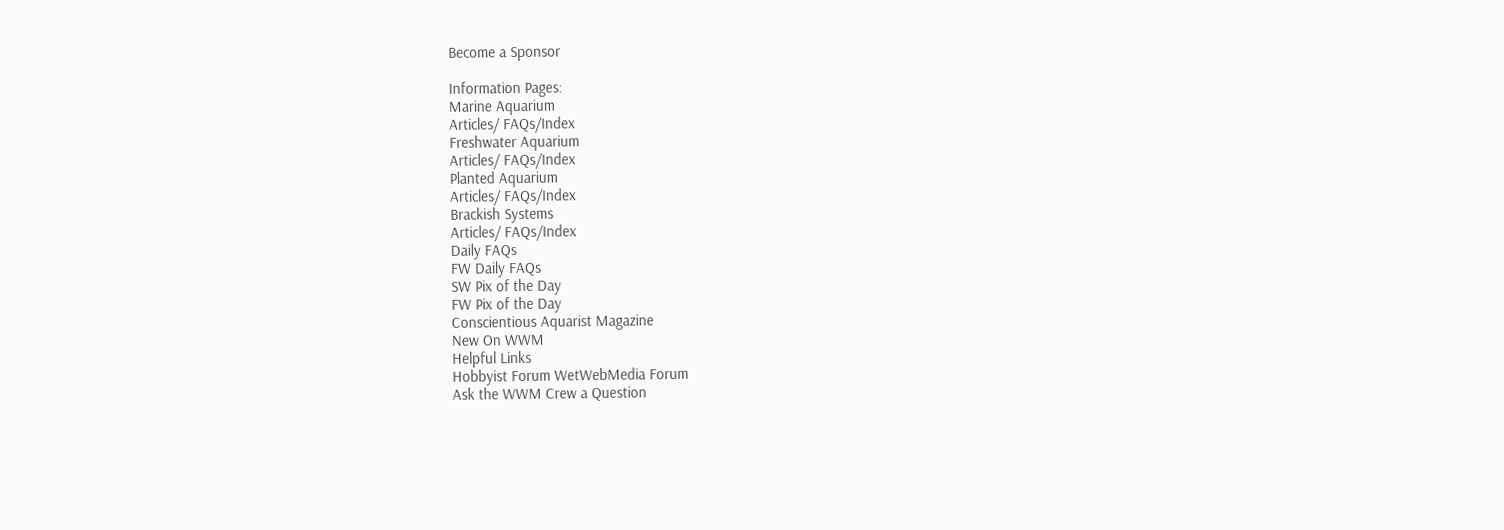Become a Sponsor

Information Pages:
Marine Aquarium
Articles/ FAQs/Index
Freshwater Aquarium
Articles/ FAQs/Index
Planted Aquarium
Articles/ FAQs/Index
Brackish Systems
Articles/ FAQs/Index
Daily FAQs
FW Daily FAQs
SW Pix of the Day
FW Pix of the Day
Conscientious Aquarist Magazine
New On WWM
Helpful Links
Hobbyist Forum WetWebMedia Forum
Ask the WWM Crew a Question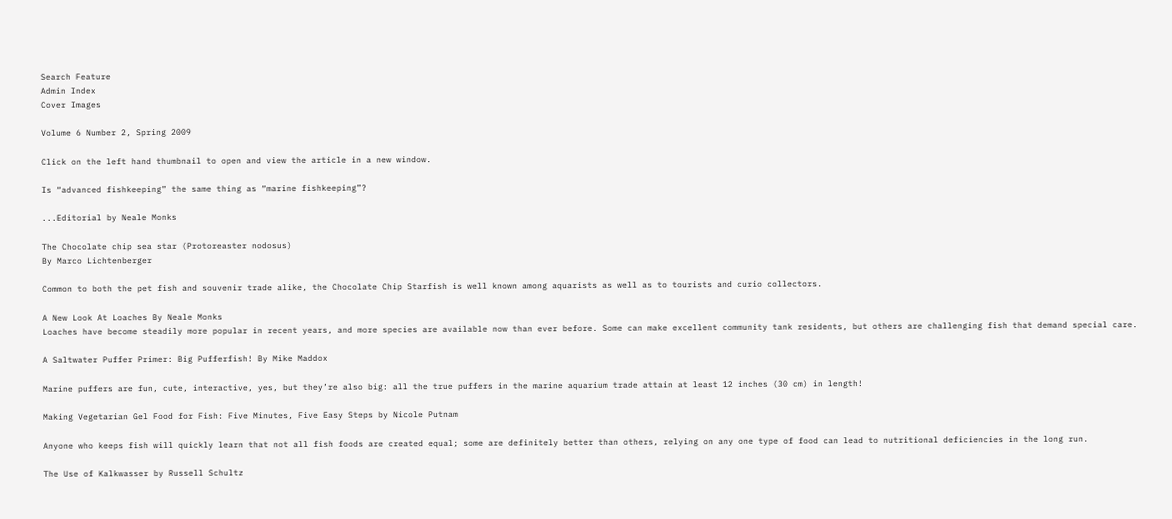Search Feature
Admin Index
Cover Images

Volume 6 Number 2, Spring 2009

Click on the left hand thumbnail to open and view the article in a new window.

Is “advanced fishkeeping” the same thing as “marine fishkeeping”?

...Editorial by Neale Monks

The Chocolate chip sea star (Protoreaster nodosus)
By Marco Lichtenberger

Common to both the pet fish and souvenir trade alike, the Chocolate Chip Starfish is well known among aquarists as well as to tourists and curio collectors.

A New Look At Loaches By Neale Monks
Loaches have become steadily more popular in recent years, and more species are available now than ever before. Some can make excellent community tank residents, but others are challenging fish that demand special care.

A Saltwater Puffer Primer: Big Pufferfish! By Mike Maddox

Marine puffers are fun, cute, interactive, yes, but they’re also big: all the true puffers in the marine aquarium trade attain at least 12 inches (30 cm) in length!

Making Vegetarian Gel Food for Fish: Five Minutes, Five Easy Steps by Nicole Putnam

Anyone who keeps fish will quickly learn that not all fish foods are created equal; some are definitely better than others, relying on any one type of food can lead to nutritional deficiencies in the long run.

The Use of Kalkwasser by Russell Schultz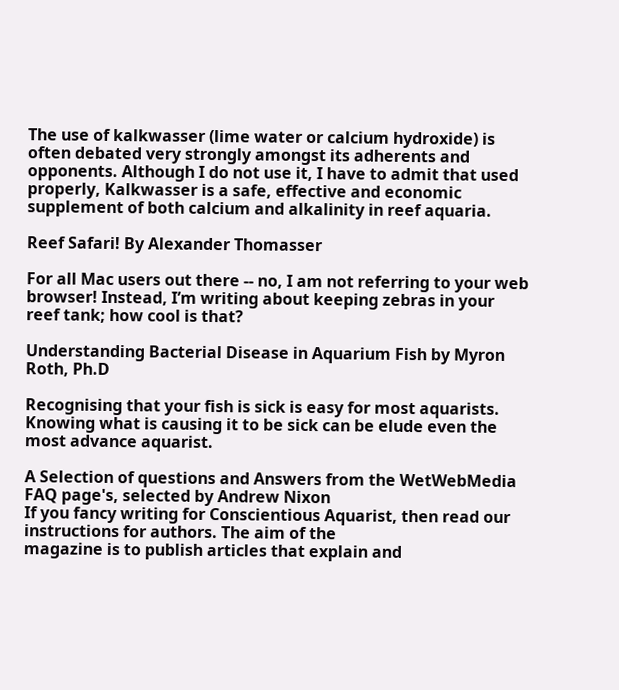The use of kalkwasser (lime water or calcium hydroxide) is often debated very strongly amongst its adherents and opponents. Although I do not use it, I have to admit that used properly, Kalkwasser is a safe, effective and economic supplement of both calcium and alkalinity in reef aquaria.

Reef Safari! By Alexander Thomasser

For all Mac users out there -- no, I am not referring to your web browser! Instead, I’m writing about keeping zebras in your reef tank; how cool is that?

Understanding Bacterial Disease in Aquarium Fish by Myron Roth, Ph.D

Recognising that your fish is sick is easy for most aquarists. Knowing what is causing it to be sick can be elude even the most advance aquarist.

A Selection of questions and Answers from the WetWebMedia FAQ page's, selected by Andrew Nixon
If you fancy writing for Conscientious Aquarist, then read our instructions for authors. The aim of the
magazine is to publish articles that explain and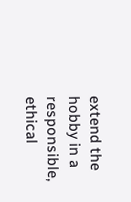extend the hobby in a responsible, ethical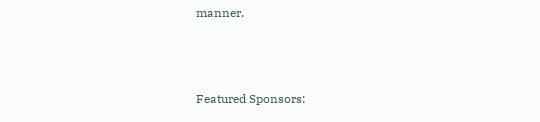manner.



Featured Sponsors: